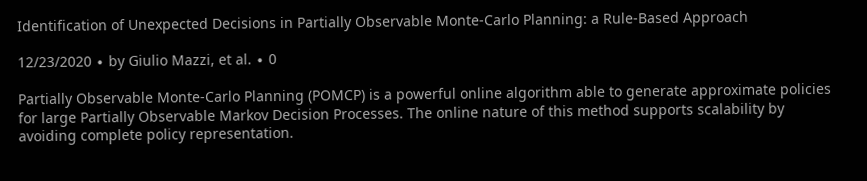Identification of Unexpected Decisions in Partially Observable Monte-Carlo Planning: a Rule-Based Approach

12/23/2020 ∙ by Giulio Mazzi, et al. ∙ 0

Partially Observable Monte-Carlo Planning (POMCP) is a powerful online algorithm able to generate approximate policies for large Partially Observable Markov Decision Processes. The online nature of this method supports scalability by avoiding complete policy representation.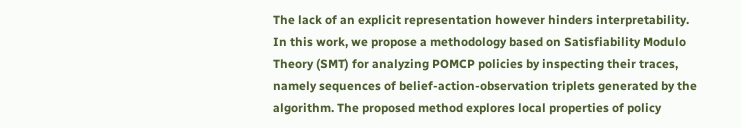The lack of an explicit representation however hinders interpretability. In this work, we propose a methodology based on Satisfiability Modulo Theory (SMT) for analyzing POMCP policies by inspecting their traces, namely sequences of belief-action-observation triplets generated by the algorithm. The proposed method explores local properties of policy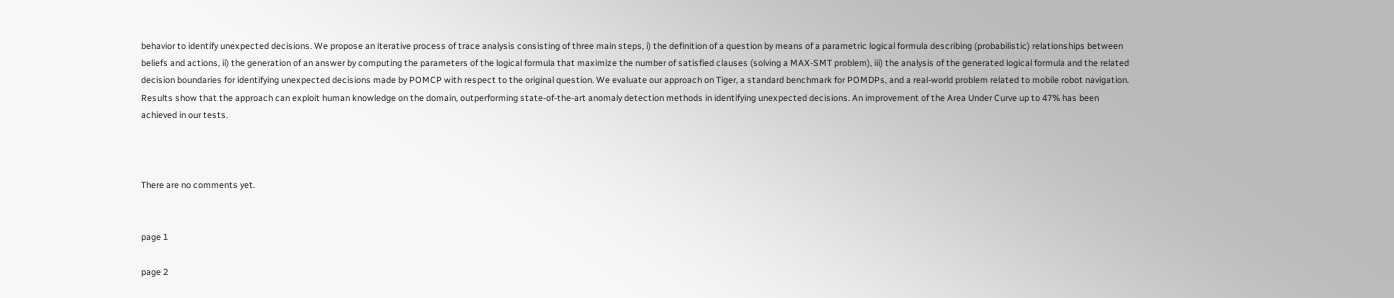behavior to identify unexpected decisions. We propose an iterative process of trace analysis consisting of three main steps, i) the definition of a question by means of a parametric logical formula describing (probabilistic) relationships between beliefs and actions, ii) the generation of an answer by computing the parameters of the logical formula that maximize the number of satisfied clauses (solving a MAX-SMT problem), iii) the analysis of the generated logical formula and the related decision boundaries for identifying unexpected decisions made by POMCP with respect to the original question. We evaluate our approach on Tiger, a standard benchmark for POMDPs, and a real-world problem related to mobile robot navigation. Results show that the approach can exploit human knowledge on the domain, outperforming state-of-the-art anomaly detection methods in identifying unexpected decisions. An improvement of the Area Under Curve up to 47% has been achieved in our tests.



There are no comments yet.


page 1

page 2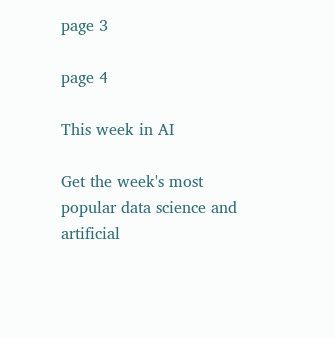page 3

page 4

This week in AI

Get the week's most popular data science and artificial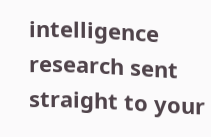intelligence research sent straight to your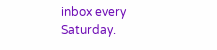inbox every Saturday.